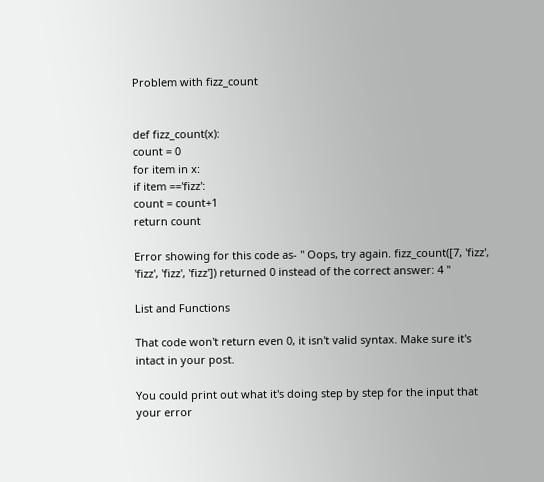Problem with fizz_count


def fizz_count(x):
count = 0
for item in x:
if item =='fizz':
count = count+1
return count

Error showing for this code as- " Oops, try again. fizz_count([7, 'fizz', 'fizz', 'fizz', 'fizz']) returned 0 instead of the correct answer: 4 "

List and Functions

That code won't return even 0, it isn't valid syntax. Make sure it's intact in your post.

You could print out what it's doing step by step for the input that your error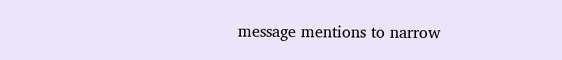message mentions to narrow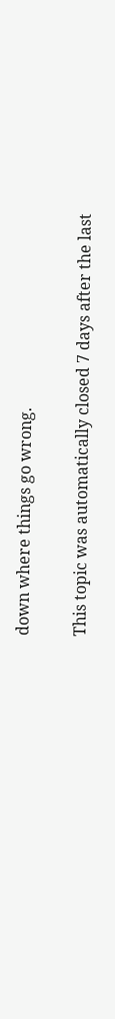down where things go wrong.


This topic was automatically closed 7 days after the last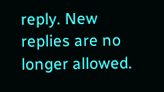reply. New replies are no longer allowed.